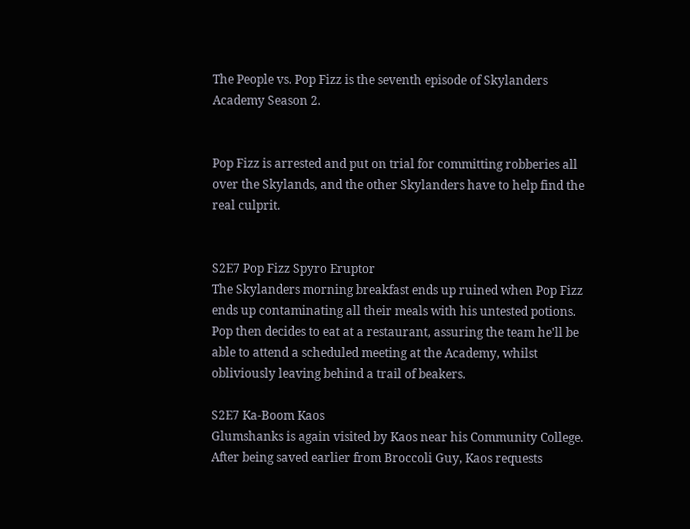The People vs. Pop Fizz is the seventh episode of Skylanders Academy Season 2.


Pop Fizz is arrested and put on trial for committing robberies all over the Skylands, and the other Skylanders have to help find the real culprit.


S2E7 Pop Fizz Spyro Eruptor
The Skylanders morning breakfast ends up ruined when Pop Fizz ends up contaminating all their meals with his untested potions. Pop then decides to eat at a restaurant, assuring the team he'll be able to attend a scheduled meeting at the Academy, whilst obliviously leaving behind a trail of beakers.

S2E7 Ka-Boom Kaos
Glumshanks is again visited by Kaos near his Community College. After being saved earlier from Broccoli Guy, Kaos requests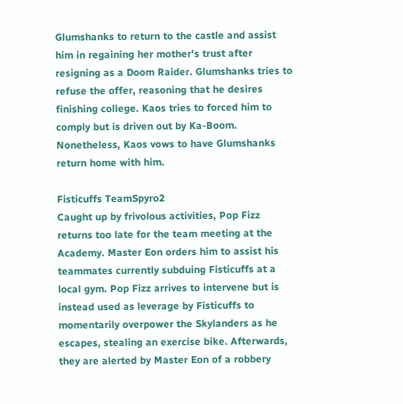Glumshanks to return to the castle and assist him in regaining her mother's trust after resigning as a Doom Raider. Glumshanks tries to refuse the offer, reasoning that he desires finishing college. Kaos tries to forced him to comply but is driven out by Ka-Boom. Nonetheless, Kaos vows to have Glumshanks return home with him.

Fisticuffs TeamSpyro2
Caught up by frivolous activities, Pop Fizz returns too late for the team meeting at the Academy. Master Eon orders him to assist his teammates currently subduing Fisticuffs at a local gym. Pop Fizz arrives to intervene but is instead used as leverage by Fisticuffs to momentarily overpower the Skylanders as he escapes, stealing an exercise bike. Afterwards, they are alerted by Master Eon of a robbery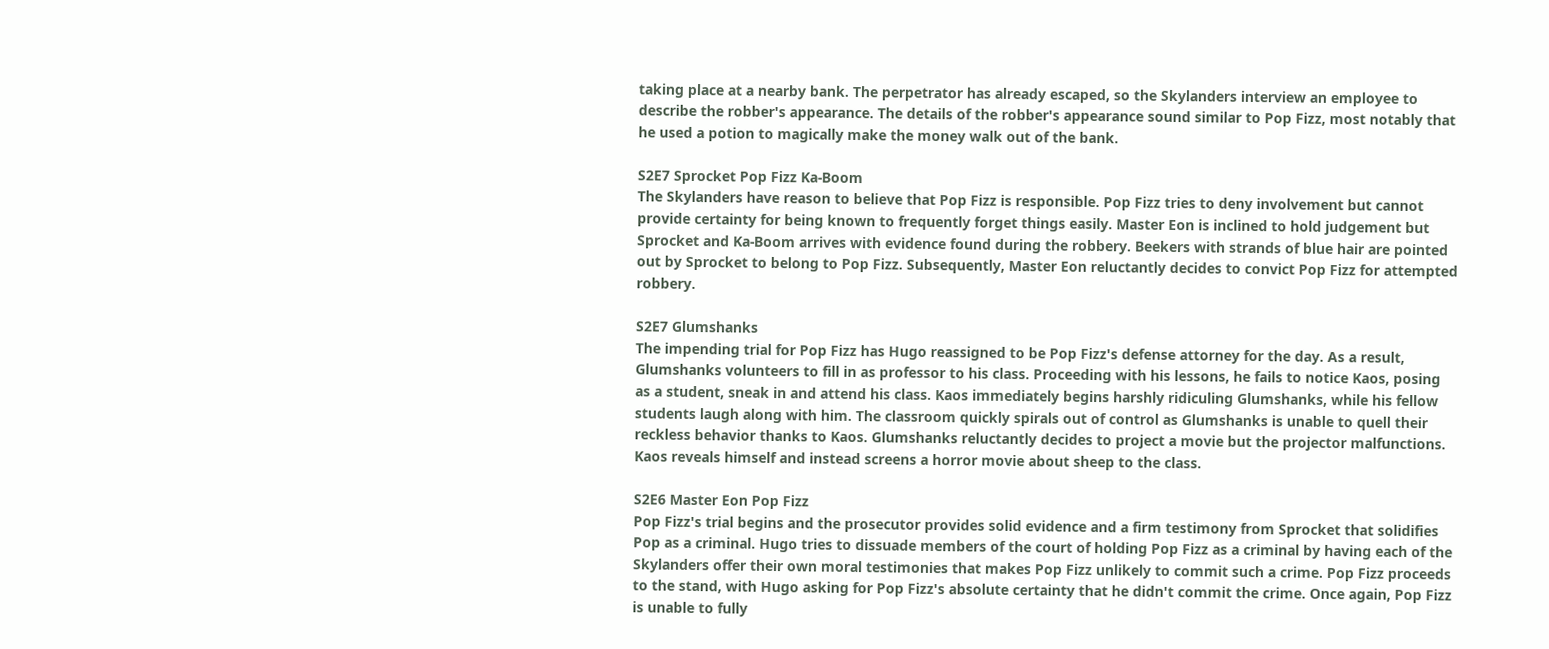taking place at a nearby bank. The perpetrator has already escaped, so the Skylanders interview an employee to describe the robber's appearance. The details of the robber's appearance sound similar to Pop Fizz, most notably that he used a potion to magically make the money walk out of the bank.

S2E7 Sprocket Pop Fizz Ka-Boom
The Skylanders have reason to believe that Pop Fizz is responsible. Pop Fizz tries to deny involvement but cannot provide certainty for being known to frequently forget things easily. Master Eon is inclined to hold judgement but Sprocket and Ka-Boom arrives with evidence found during the robbery. Beekers with strands of blue hair are pointed out by Sprocket to belong to Pop Fizz. Subsequently, Master Eon reluctantly decides to convict Pop Fizz for attempted robbery.

S2E7 Glumshanks
The impending trial for Pop Fizz has Hugo reassigned to be Pop Fizz's defense attorney for the day. As a result, Glumshanks volunteers to fill in as professor to his class. Proceeding with his lessons, he fails to notice Kaos, posing as a student, sneak in and attend his class. Kaos immediately begins harshly ridiculing Glumshanks, while his fellow students laugh along with him. The classroom quickly spirals out of control as Glumshanks is unable to quell their reckless behavior thanks to Kaos. Glumshanks reluctantly decides to project a movie but the projector malfunctions. Kaos reveals himself and instead screens a horror movie about sheep to the class.

S2E6 Master Eon Pop Fizz
Pop Fizz's trial begins and the prosecutor provides solid evidence and a firm testimony from Sprocket that solidifies Pop as a criminal. Hugo tries to dissuade members of the court of holding Pop Fizz as a criminal by having each of the Skylanders offer their own moral testimonies that makes Pop Fizz unlikely to commit such a crime. Pop Fizz proceeds to the stand, with Hugo asking for Pop Fizz's absolute certainty that he didn't commit the crime. Once again, Pop Fizz is unable to fully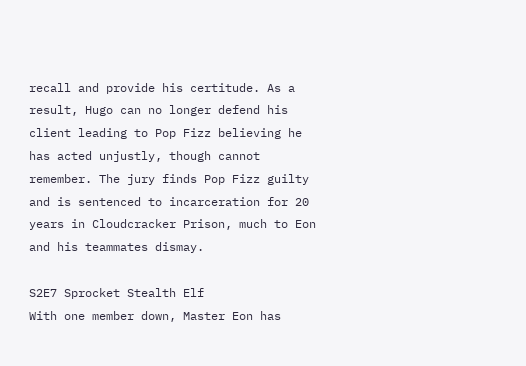recall and provide his certitude. As a result, Hugo can no longer defend his client leading to Pop Fizz believing he has acted unjustly, though cannot remember. The jury finds Pop Fizz guilty and is sentenced to incarceration for 20 years in Cloudcracker Prison, much to Eon and his teammates dismay.

S2E7 Sprocket Stealth Elf
With one member down, Master Eon has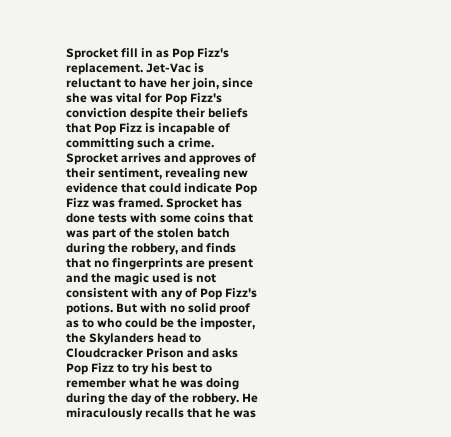Sprocket fill in as Pop Fizz's replacement. Jet-Vac is reluctant to have her join, since she was vital for Pop Fizz's conviction despite their beliefs that Pop Fizz is incapable of committing such a crime. Sprocket arrives and approves of their sentiment, revealing new evidence that could indicate Pop Fizz was framed. Sprocket has done tests with some coins that was part of the stolen batch during the robbery, and finds that no fingerprints are present and the magic used is not consistent with any of Pop Fizz's potions. But with no solid proof as to who could be the imposter, the Skylanders head to Cloudcracker Prison and asks Pop Fizz to try his best to remember what he was doing during the day of the robbery. He miraculously recalls that he was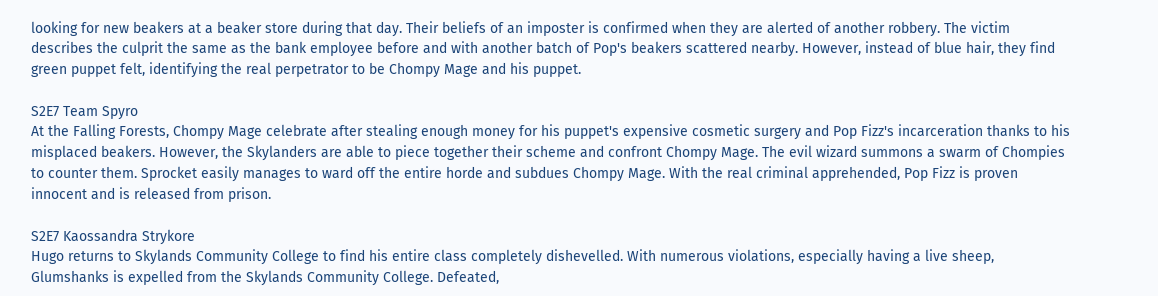looking for new beakers at a beaker store during that day. Their beliefs of an imposter is confirmed when they are alerted of another robbery. The victim describes the culprit the same as the bank employee before and with another batch of Pop's beakers scattered nearby. However, instead of blue hair, they find green puppet felt, identifying the real perpetrator to be Chompy Mage and his puppet.

S2E7 Team Spyro
At the Falling Forests, Chompy Mage celebrate after stealing enough money for his puppet's expensive cosmetic surgery and Pop Fizz's incarceration thanks to his misplaced beakers. However, the Skylanders are able to piece together their scheme and confront Chompy Mage. The evil wizard summons a swarm of Chompies to counter them. Sprocket easily manages to ward off the entire horde and subdues Chompy Mage. With the real criminal apprehended, Pop Fizz is proven innocent and is released from prison.

S2E7 Kaossandra Strykore
Hugo returns to Skylands Community College to find his entire class completely dishevelled. With numerous violations, especially having a live sheep, Glumshanks is expelled from the Skylands Community College. Defeated,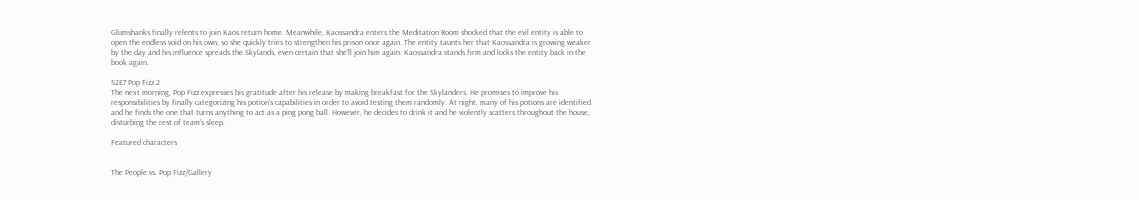Glumshanks finally relents to join Kaos return home. Meanwhile, Kaossandra enters the Meditation Room shocked that the evil entity is able to open the endless void on his own, so she quickly tries to strengthen his prison once again. The entity taunts her that Kaossandra is growing weaker by the day and his influence spreads the Skylands, even certain that she'll join him again. Kaossandra stands firm and locks the entity back in the book again.

S2E7 Pop Fizz 2
The next morning, Pop Fizz expresses his gratitude after his release by making breakfast for the Skylanders. He promises to improve his responsibilities by finally categorizing his potion's capabilities in order to avoid testing them randomly. At night, many of his potions are identified and he finds the one that turns anything to act as a ping pong ball. However, he decides to drink it and he violently scatters throughout the house, disturbing the rest of team's sleep.

Featured characters


The People vs. Pop Fizz/Gallery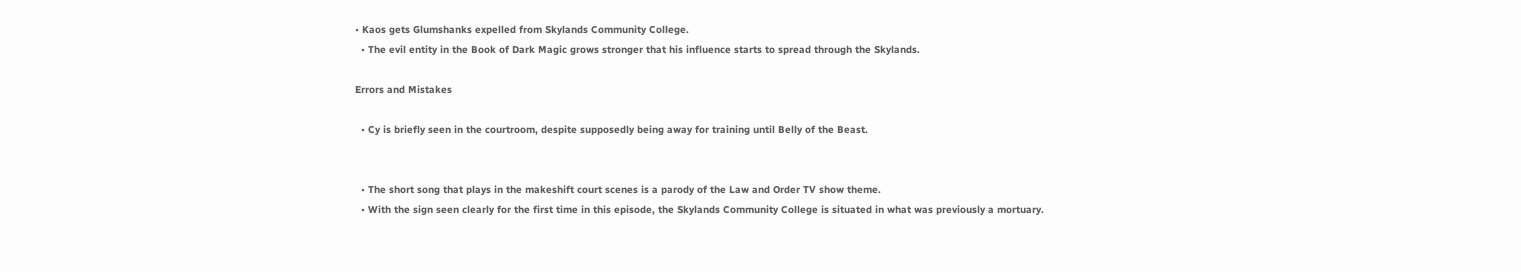• Kaos gets Glumshanks expelled from Skylands Community College.
  • The evil entity in the Book of Dark Magic grows stronger that his influence starts to spread through the Skylands.

Errors and Mistakes

  • Cy is briefly seen in the courtroom, despite supposedly being away for training until Belly of the Beast.


  • The short song that plays in the makeshift court scenes is a parody of the Law and Order TV show theme.
  • With the sign seen clearly for the first time in this episode, the Skylands Community College is situated in what was previously a mortuary.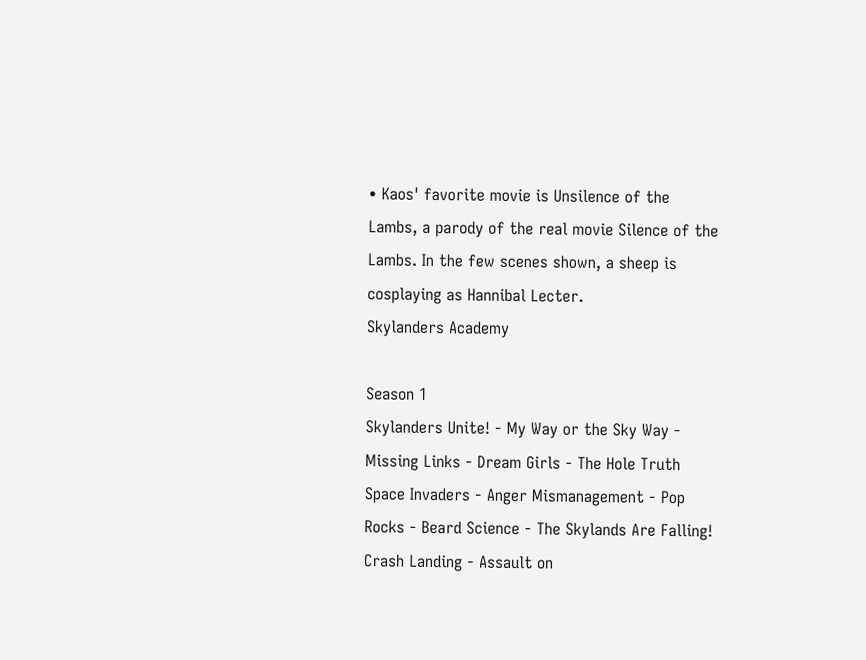• Kaos' favorite movie is Unsilence of the Lambs, a parody of the real movie Silence of the Lambs. In the few scenes shown, a sheep is cosplaying as Hannibal Lecter.
Skylanders Academy

Season 1
Skylanders Unite! - My Way or the Sky Way - Missing Links - Dream Girls - The Hole Truth
Space Invaders - Anger Mismanagement - Pop Rocks - Beard Science - The Skylands Are Falling!
Crash Landing - Assault on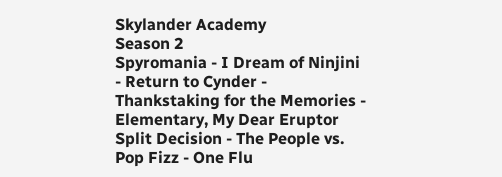Skylander Academy
Season 2
Spyromania - I Dream of Ninjini - Return to Cynder - Thankstaking for the Memories - Elementary, My Dear Eruptor
Split Decision - The People vs. Pop Fizz - One Flu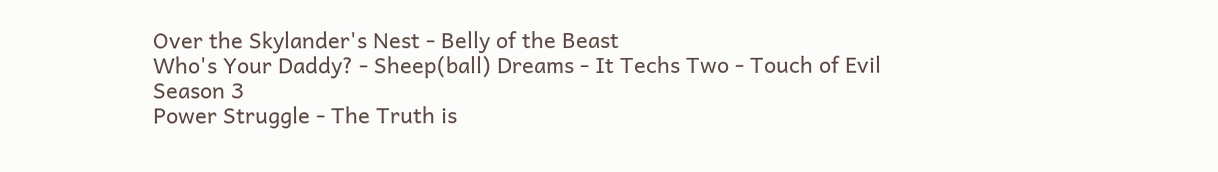Over the Skylander's Nest - Belly of the Beast
Who's Your Daddy? - Sheep(ball) Dreams - It Techs Two - Touch of Evil
Season 3
Power Struggle - The Truth is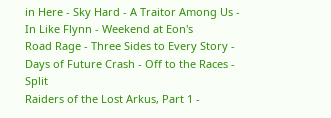in Here - Sky Hard - A Traitor Among Us - In Like Flynn - Weekend at Eon's
Road Rage - Three Sides to Every Story - Days of Future Crash - Off to the Races - Split
Raiders of the Lost Arkus, Part 1 -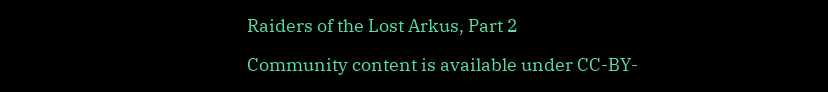Raiders of the Lost Arkus, Part 2

Community content is available under CC-BY-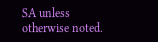SA unless otherwise noted.